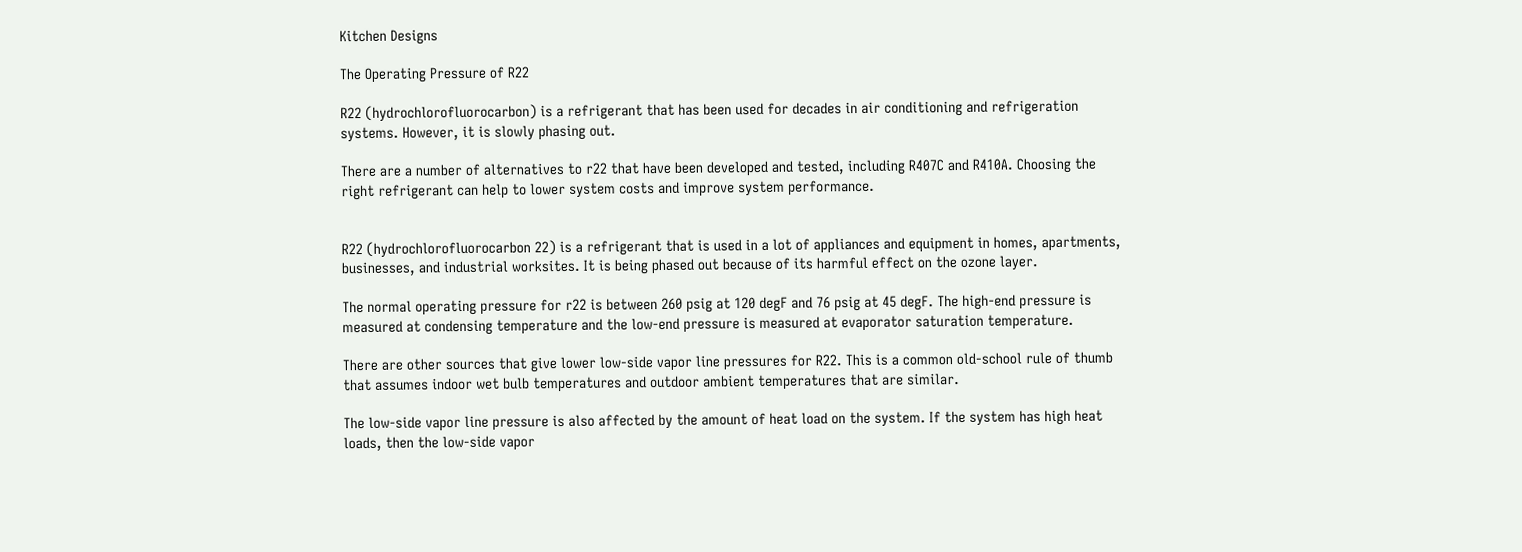Kitchen Designs

The Operating Pressure of R22

R22 (hydrochlorofluorocarbon) is a refrigerant that has been used for decades in air conditioning and refrigeration systems. However, it is slowly phasing out.

There are a number of alternatives to r22 that have been developed and tested, including R407C and R410A. Choosing the right refrigerant can help to lower system costs and improve system performance.


R22 (hydrochlorofluorocarbon 22) is a refrigerant that is used in a lot of appliances and equipment in homes, apartments, businesses, and industrial worksites. It is being phased out because of its harmful effect on the ozone layer.

The normal operating pressure for r22 is between 260 psig at 120 degF and 76 psig at 45 degF. The high-end pressure is measured at condensing temperature and the low-end pressure is measured at evaporator saturation temperature.

There are other sources that give lower low-side vapor line pressures for R22. This is a common old-school rule of thumb that assumes indoor wet bulb temperatures and outdoor ambient temperatures that are similar.

The low-side vapor line pressure is also affected by the amount of heat load on the system. If the system has high heat loads, then the low-side vapor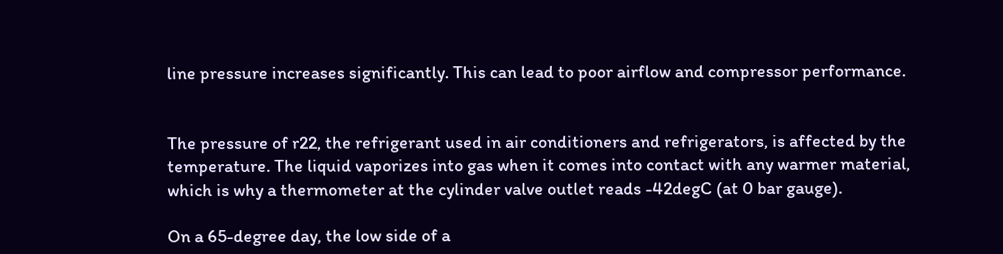line pressure increases significantly. This can lead to poor airflow and compressor performance.


The pressure of r22, the refrigerant used in air conditioners and refrigerators, is affected by the temperature. The liquid vaporizes into gas when it comes into contact with any warmer material, which is why a thermometer at the cylinder valve outlet reads -42degC (at 0 bar gauge).

On a 65-degree day, the low side of a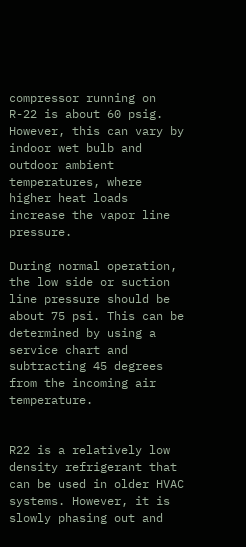compressor running on R-22 is about 60 psig. However, this can vary by indoor wet bulb and outdoor ambient temperatures, where higher heat loads increase the vapor line pressure.

During normal operation, the low side or suction line pressure should be about 75 psi. This can be determined by using a service chart and subtracting 45 degrees from the incoming air temperature.


R22 is a relatively low density refrigerant that can be used in older HVAC systems. However, it is slowly phasing out and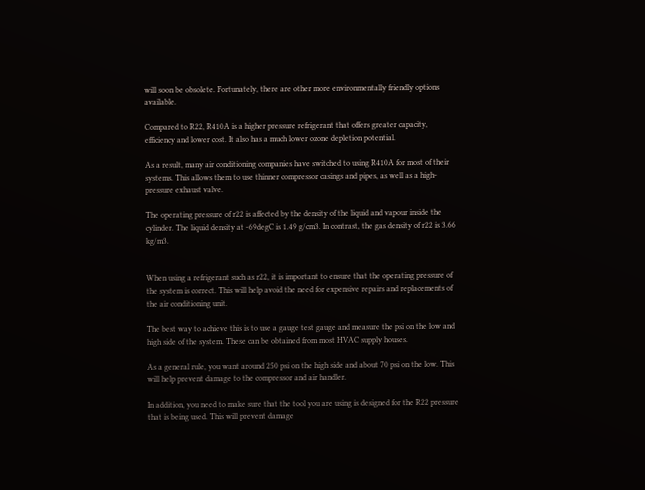will soon be obsolete. Fortunately, there are other more environmentally friendly options available.

Compared to R22, R410A is a higher pressure refrigerant that offers greater capacity, efficiency and lower cost. It also has a much lower ozone depletion potential.

As a result, many air conditioning companies have switched to using R410A for most of their systems. This allows them to use thinner compressor casings and pipes, as well as a high-pressure exhaust valve.

The operating pressure of r22 is affected by the density of the liquid and vapour inside the cylinder. The liquid density at -69degC is 1.49 g/cm3. In contrast, the gas density of r22 is 3.66 kg/m3.


When using a refrigerant such as r22, it is important to ensure that the operating pressure of the system is correct. This will help avoid the need for expensive repairs and replacements of the air conditioning unit.

The best way to achieve this is to use a gauge test gauge and measure the psi on the low and high side of the system. These can be obtained from most HVAC supply houses.

As a general rule, you want around 250 psi on the high side and about 70 psi on the low. This will help prevent damage to the compressor and air handler.

In addition, you need to make sure that the tool you are using is designed for the R22 pressure that is being used. This will prevent damage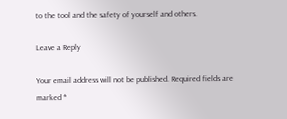to the tool and the safety of yourself and others.

Leave a Reply

Your email address will not be published. Required fields are marked *